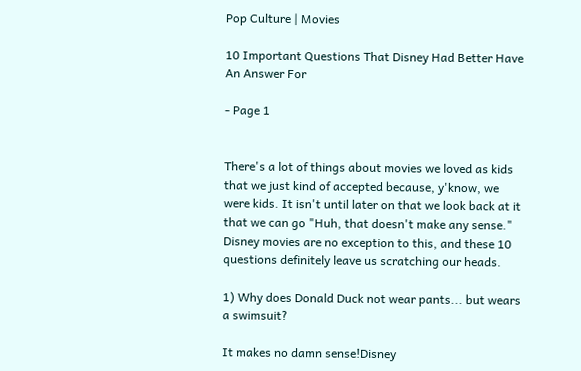Pop Culture | Movies

10 Important Questions That Disney Had Better Have An Answer For

- Page 1


There's a lot of things about movies we loved as kids that we just kind of accepted because, y'know, we were kids. It isn't until later on that we look back at it that we can go "Huh, that doesn't make any sense." Disney movies are no exception to this, and these 10 questions definitely leave us scratching our heads.

1) Why does Donald Duck not wear pants... but wears a swimsuit?

It makes no damn sense!Disney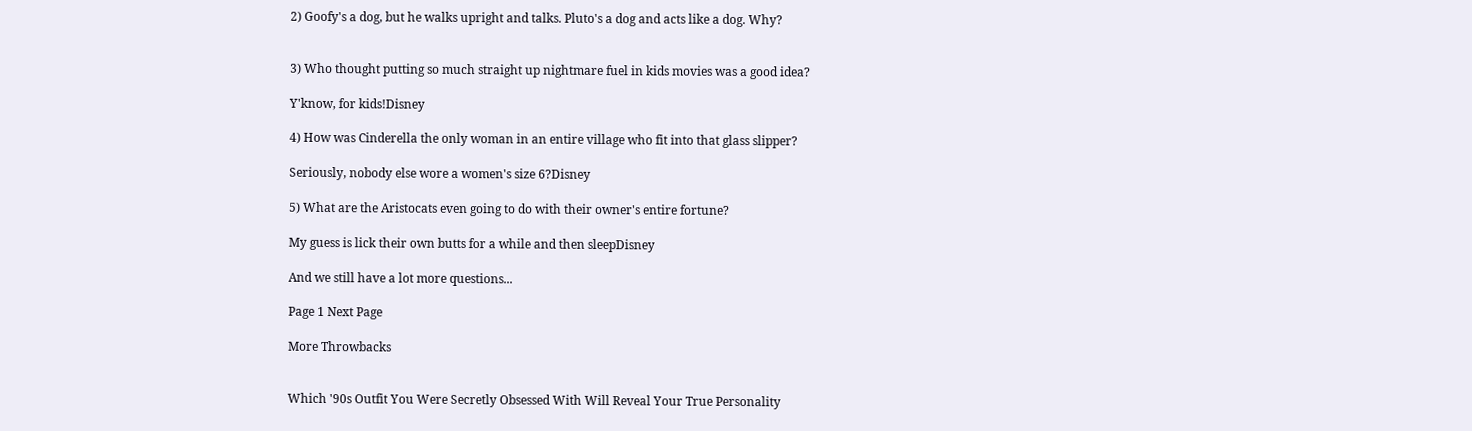2) Goofy's a dog, but he walks upright and talks. Pluto's a dog and acts like a dog. Why?


3) Who thought putting so much straight up nightmare fuel in kids movies was a good idea?

Y'know, for kids!Disney

4) How was Cinderella the only woman in an entire village who fit into that glass slipper?

Seriously, nobody else wore a women's size 6?Disney

5) What are the Aristocats even going to do with their owner's entire fortune?

My guess is lick their own butts for a while and then sleepDisney

And we still have a lot more questions...

Page 1 Next Page

More Throwbacks


Which '90s Outfit You Were Secretly Obsessed With Will Reveal Your True Personality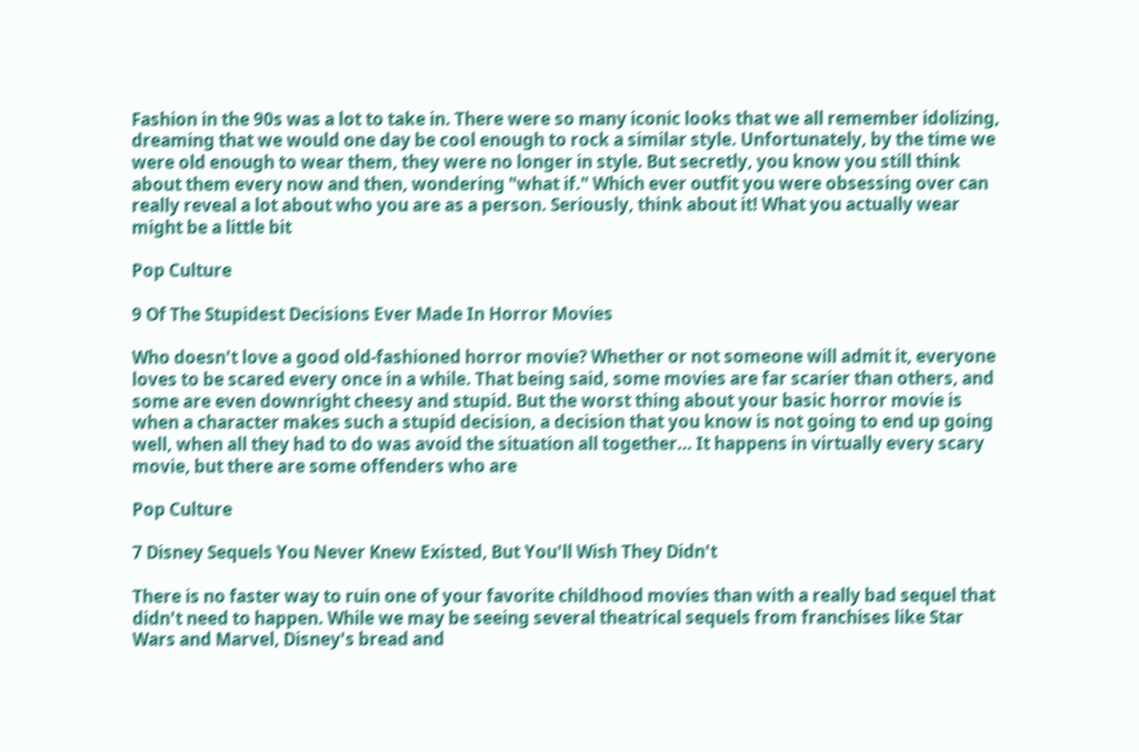Fashion in the 90s was a lot to take in. There were so many iconic looks that we all remember idolizing, dreaming that we would one day be cool enough to rock a similar style. Unfortunately, by the time we were old enough to wear them, they were no longer in style. But secretly, you know you still think about them every now and then, wondering "what if." Which ever outfit you were obsessing over can really reveal a lot about who you are as a person. Seriously, think about it! What you actually wear might be a little bit

Pop Culture

9 Of The Stupidest Decisions Ever Made In Horror Movies

Who doesn't love a good old-fashioned horror movie? Whether or not someone will admit it, everyone loves to be scared every once in a while. That being said, some movies are far scarier than others, and some are even downright cheesy and stupid. But the worst thing about your basic horror movie is when a character makes such a stupid decision, a decision that you know is not going to end up going well, when all they had to do was avoid the situation all together... It happens in virtually every scary movie, but there are some offenders who are

Pop Culture

7 Disney Sequels You Never Knew Existed, But You'll Wish They Didn't

There is no faster way to ruin one of your favorite childhood movies than with a really bad sequel that didn't need to happen. While we may be seeing several theatrical sequels from franchises like Star Wars and Marvel, Disney's bread and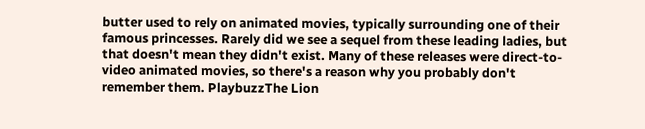butter used to rely on animated movies, typically surrounding one of their famous princesses. Rarely did we see a sequel from these leading ladies, but that doesn't mean they didn't exist. Many of these releases were direct-to-video animated movies, so there's a reason why you probably don't remember them. PlaybuzzThe Lion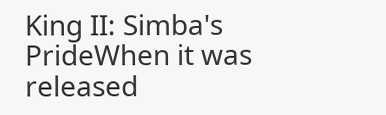King II: Simba's PrideWhen it was released